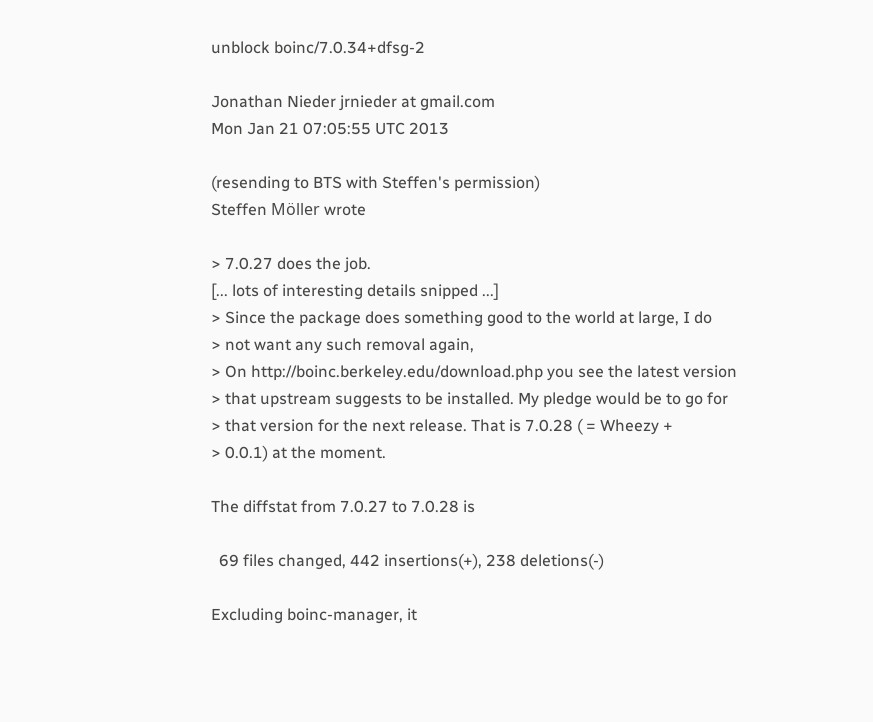unblock boinc/7.0.34+dfsg-2

Jonathan Nieder jrnieder at gmail.com
Mon Jan 21 07:05:55 UTC 2013

(resending to BTS with Steffen's permission)
Steffen Möller wrote

> 7.0.27 does the job.
[... lots of interesting details snipped ...]
> Since the package does something good to the world at large, I do
> not want any such removal again,
> On http://boinc.berkeley.edu/download.php you see the latest version
> that upstream suggests to be installed. My pledge would be to go for
> that version for the next release. That is 7.0.28 ( = Wheezy +
> 0.0.1) at the moment.

The diffstat from 7.0.27 to 7.0.28 is

  69 files changed, 442 insertions(+), 238 deletions(-)

Excluding boinc-manager, it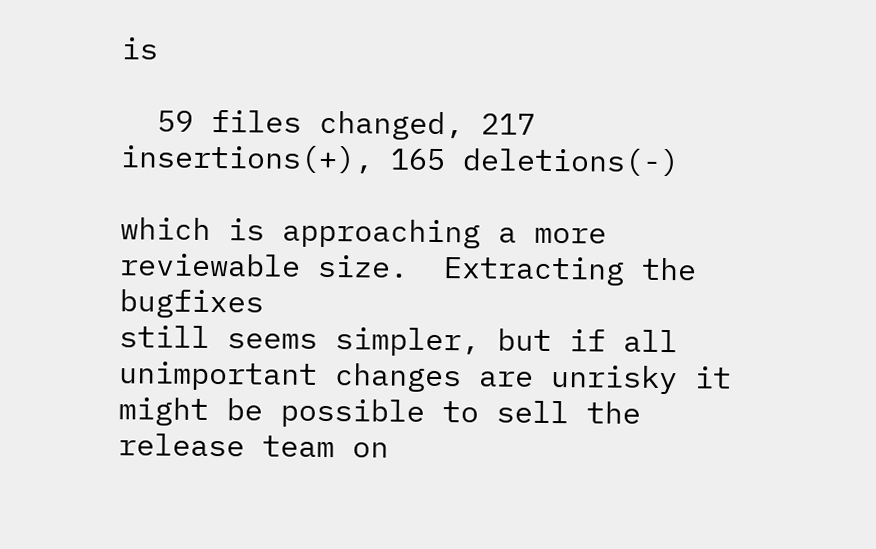is

  59 files changed, 217 insertions(+), 165 deletions(-)

which is approaching a more reviewable size.  Extracting the bugfixes
still seems simpler, but if all unimportant changes are unrisky it
might be possible to sell the release team on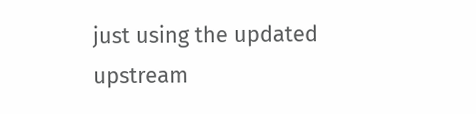just using the updated
upstream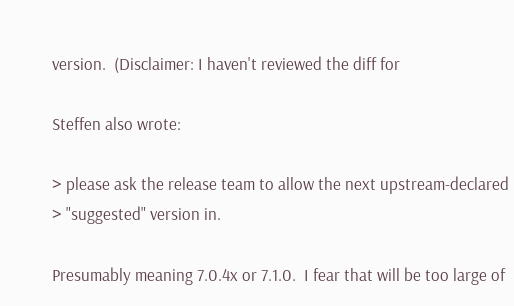version.  (Disclaimer: I haven't reviewed the diff for

Steffen also wrote:

> please ask the release team to allow the next upstream-declared
> "suggested" version in.

Presumably meaning 7.0.4x or 7.1.0.  I fear that will be too large of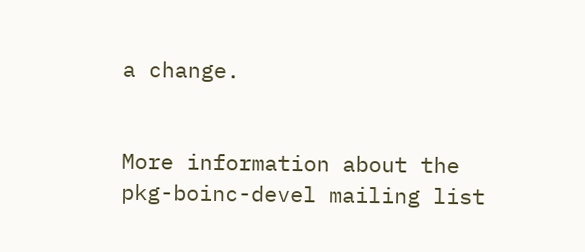a change.


More information about the pkg-boinc-devel mailing list